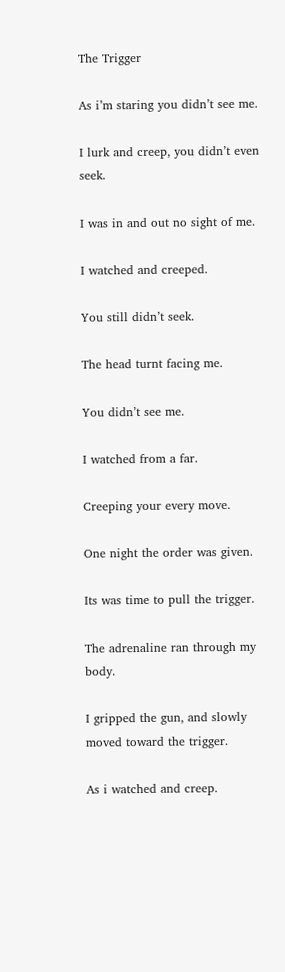The Trigger

As i’m staring you didn’t see me.

I lurk and creep, you didn’t even seek.

I was in and out no sight of me.

I watched and creeped.

You still didn’t seek.

The head turnt facing me.

You didn’t see me.

I watched from a far.

Creeping your every move.

One night the order was given.

Its was time to pull the trigger.

The adrenaline ran through my body.

I gripped the gun, and slowly moved toward the trigger.

As i watched and creep.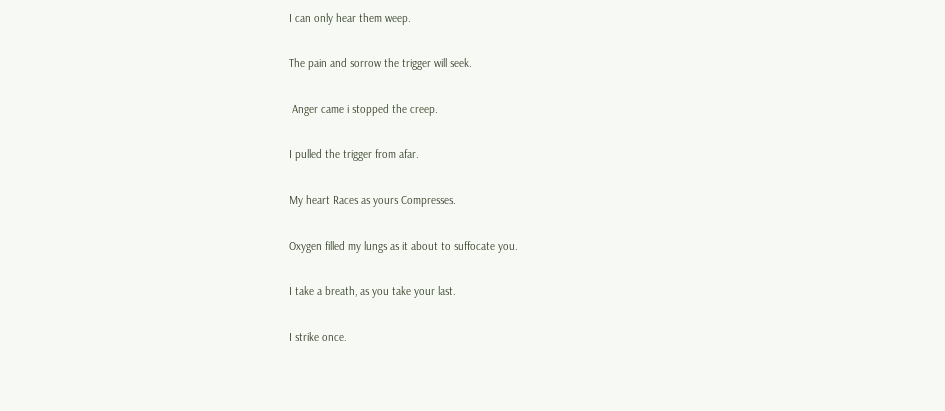I can only hear them weep.

The pain and sorrow the trigger will seek.

 Anger came i stopped the creep.

I pulled the trigger from afar.

My heart Races as yours Compresses.

Oxygen filled my lungs as it about to suffocate you.

I take a breath, as you take your last.

I strike once.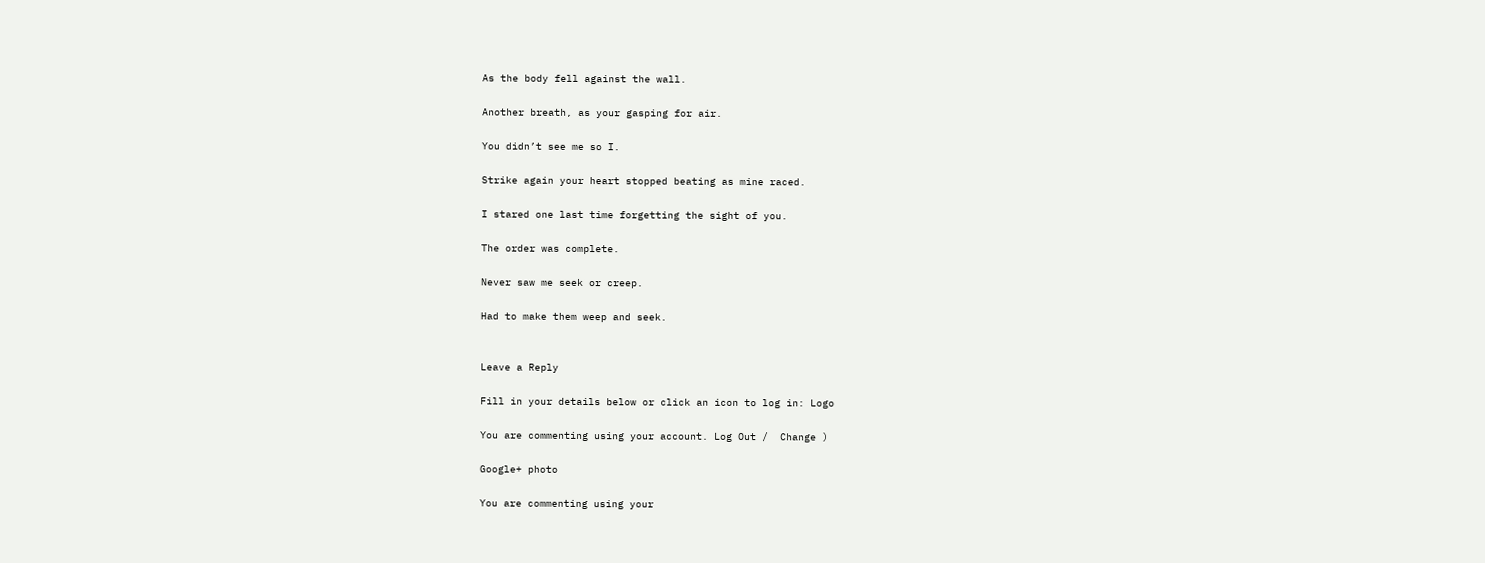As the body fell against the wall.

Another breath, as your gasping for air.

You didn’t see me so I.

Strike again your heart stopped beating as mine raced.

I stared one last time forgetting the sight of you.

The order was complete.

Never saw me seek or creep.

Had to make them weep and seek.


Leave a Reply

Fill in your details below or click an icon to log in: Logo

You are commenting using your account. Log Out /  Change )

Google+ photo

You are commenting using your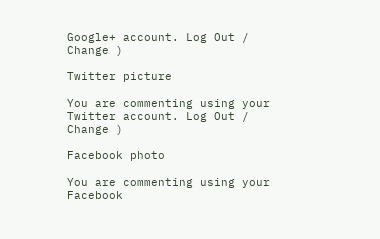Google+ account. Log Out /  Change )

Twitter picture

You are commenting using your Twitter account. Log Out /  Change )

Facebook photo

You are commenting using your Facebook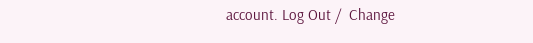account. Log Out /  Change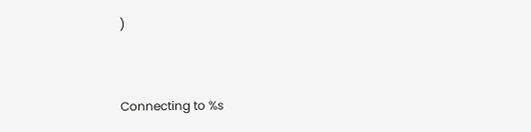)


Connecting to %s